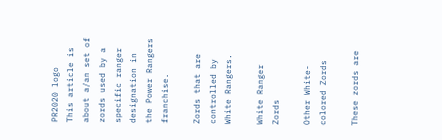PR2020 logo
This article is about a/an set of zords used by a specific ranger designation in the Power Rangers franchise.

Zords that are controlled by White Rangers.

White Ranger Zords

Other White-colored Zords

These zords are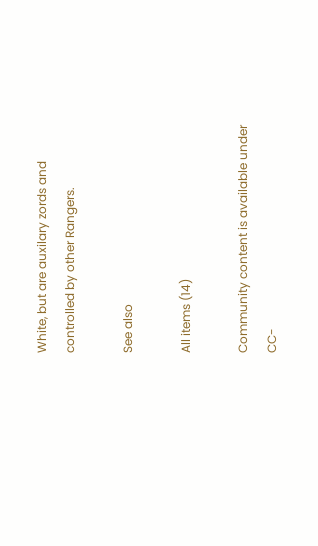White, but are auxilary zords and controlled by other Rangers.

See also

All items (14)

Community content is available under CC-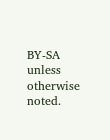BY-SA unless otherwise noted.